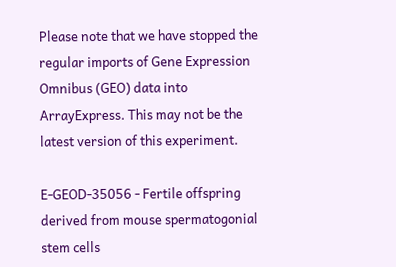Please note that we have stopped the regular imports of Gene Expression Omnibus (GEO) data into ArrayExpress. This may not be the latest version of this experiment.

E-GEOD-35056 - Fertile offspring derived from mouse spermatogonial stem cells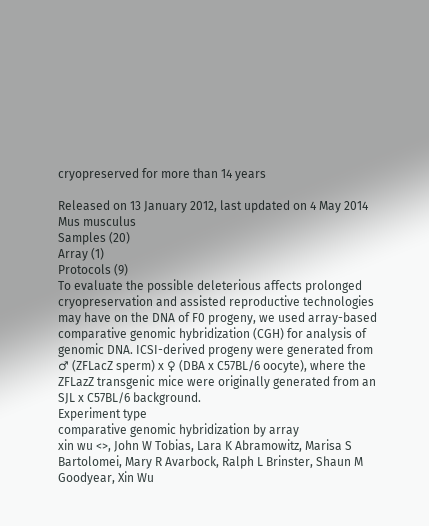cryopreserved for more than 14 years

Released on 13 January 2012, last updated on 4 May 2014
Mus musculus
Samples (20)
Array (1)
Protocols (9)
To evaluate the possible deleterious affects prolonged cryopreservation and assisted reproductive technologies may have on the DNA of F0 progeny, we used array-based comparative genomic hybridization (CGH) for analysis of genomic DNA. ICSI-derived progeny were generated from ♂ (ZFLacZ sperm) x ♀ (DBA x C57BL/6 oocyte), where the ZFLazZ transgenic mice were originally generated from an SJL x C57BL/6 background.
Experiment type
comparative genomic hybridization by array
xin wu <>, John W Tobias, Lara K Abramowitz, Marisa S Bartolomei, Mary R Avarbock, Ralph L Brinster, Shaun M Goodyear, Xin Wu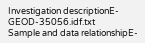Investigation descriptionE-GEOD-35056.idf.txt
Sample and data relationshipE-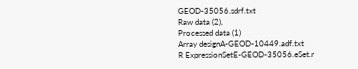GEOD-35056.sdrf.txt
Raw data (2),
Processed data (1)
Array designA-GEOD-10449.adf.txt
R ExpressionSetE-GEOD-35056.eSet.r